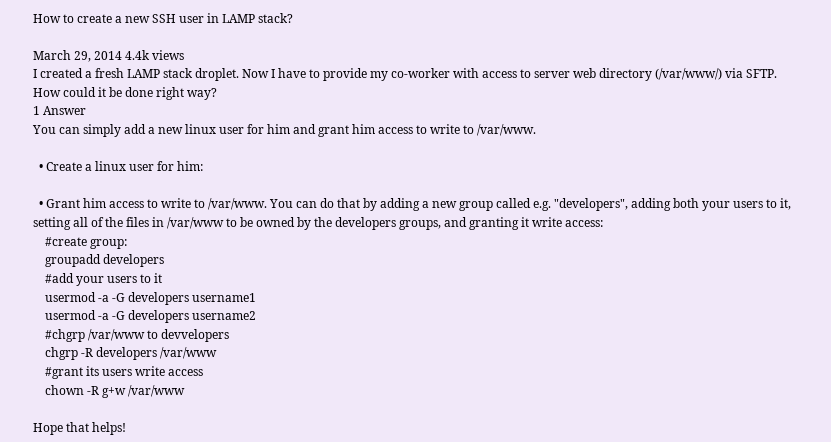How to create a new SSH user in LAMP stack?

March 29, 2014 4.4k views
I created a fresh LAMP stack droplet. Now I have to provide my co-worker with access to server web directory (/var/www/) via SFTP. How could it be done right way?
1 Answer
You can simply add a new linux user for him and grant him access to write to /var/www.

  • Create a linux user for him:

  • Grant him access to write to /var/www. You can do that by adding a new group called e.g. "developers", adding both your users to it, setting all of the files in /var/www to be owned by the developers groups, and granting it write access:
    #create group:
    groupadd developers
    #add your users to it
    usermod -a -G developers username1
    usermod -a -G developers username2
    #chgrp /var/www to devvelopers
    chgrp -R developers /var/www
    #grant its users write access
    chown -R g+w /var/www

Hope that helps!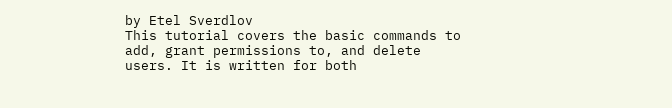by Etel Sverdlov
This tutorial covers the basic commands to add, grant permissions to, and delete users. It is written for both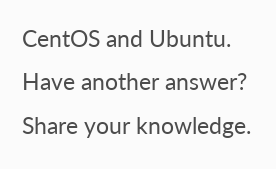CentOS and Ubuntu.
Have another answer? Share your knowledge.